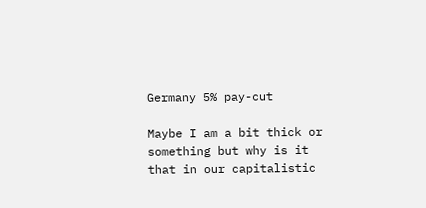Germany 5% pay-cut

Maybe I am a bit thick or something but why is it that in our capitalistic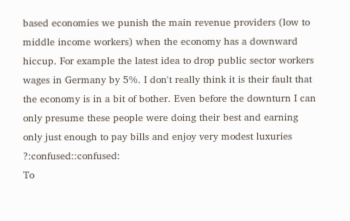based economies we punish the main revenue providers (low to middle income workers) when the economy has a downward hiccup. For example the latest idea to drop public sector workers wages in Germany by 5%. I don't really think it is their fault that the economy is in a bit of bother. Even before the downturn I can only presume these people were doing their best and earning only just enough to pay bills and enjoy very modest luxuries ?:confused::confused:
To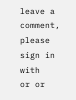leave a comment, please sign in with
or or